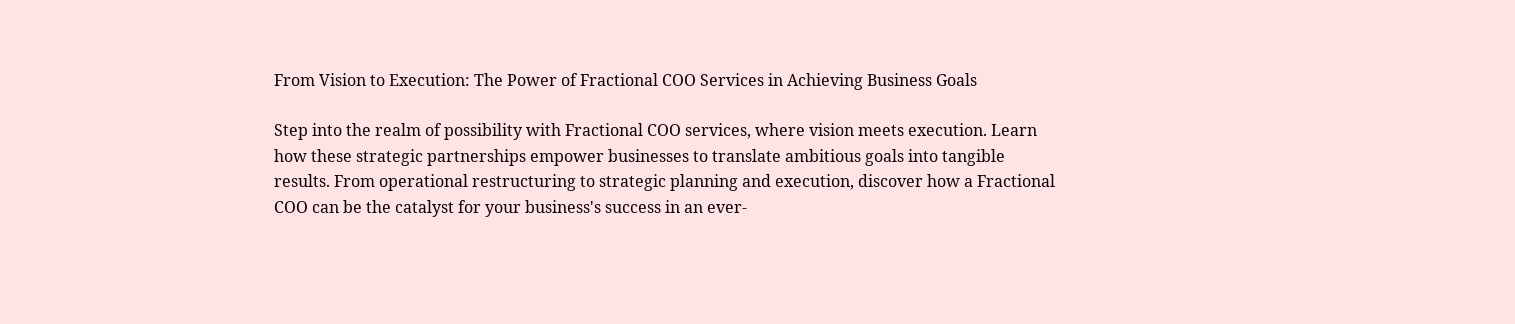From Vision to Execution: The Power of Fractional COO Services in Achieving Business Goals

Step into the realm of possibility with Fractional COO services, where vision meets execution. Learn how these strategic partnerships empower businesses to translate ambitious goals into tangible results. From operational restructuring to strategic planning and execution, discover how a Fractional COO can be the catalyst for your business's success in an ever-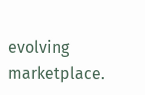evolving marketplace.